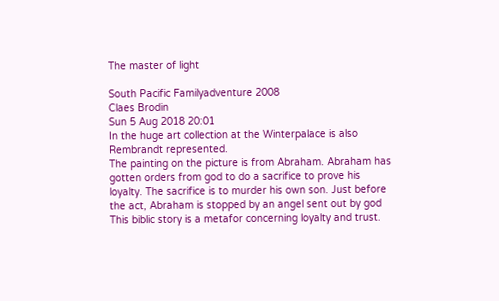The master of light

South Pacific Familyadventure 2008
Claes Brodin
Sun 5 Aug 2018 20:01
In the huge art collection at the Winterpalace is also Rembrandt represented.
The painting on the picture is from Abraham. Abraham has gotten orders from god to do a sacrifice to prove his loyalty. The sacrifice is to murder his own son. Just before the act, Abraham is stopped by an angel sent out by god
This biblic story is a metafor concerning loyalty and trust.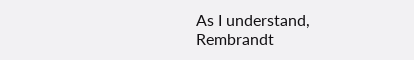As I understand, Rembrandt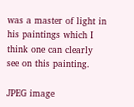was a master of light in his paintings which I think one can clearly see on this painting.

JPEG image